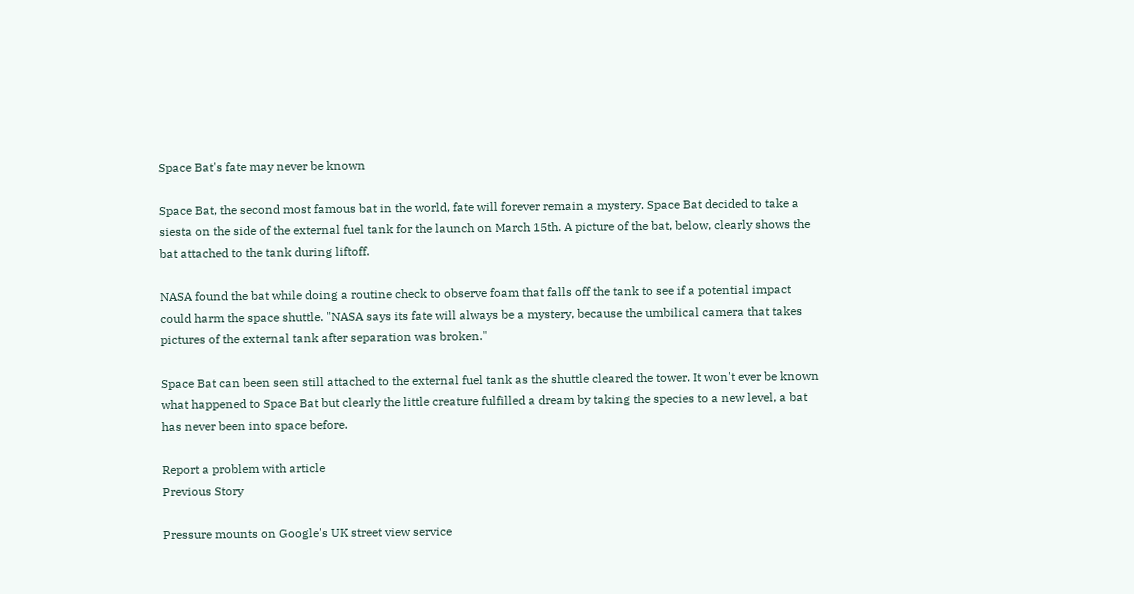Space Bat's fate may never be known

Space Bat, the second most famous bat in the world, fate will forever remain a mystery. Space Bat decided to take a siesta on the side of the external fuel tank for the launch on March 15th. A picture of the bat, below, clearly shows the bat attached to the tank during liftoff.

NASA found the bat while doing a routine check to observe foam that falls off the tank to see if a potential impact could harm the space shuttle. "NASA says its fate will always be a mystery, because the umbilical camera that takes pictures of the external tank after separation was broken."

Space Bat can been seen still attached to the external fuel tank as the shuttle cleared the tower. It won't ever be known what happened to Space Bat but clearly the little creature fulfilled a dream by taking the species to a new level, a bat has never been into space before.

Report a problem with article
Previous Story

Pressure mounts on Google's UK street view service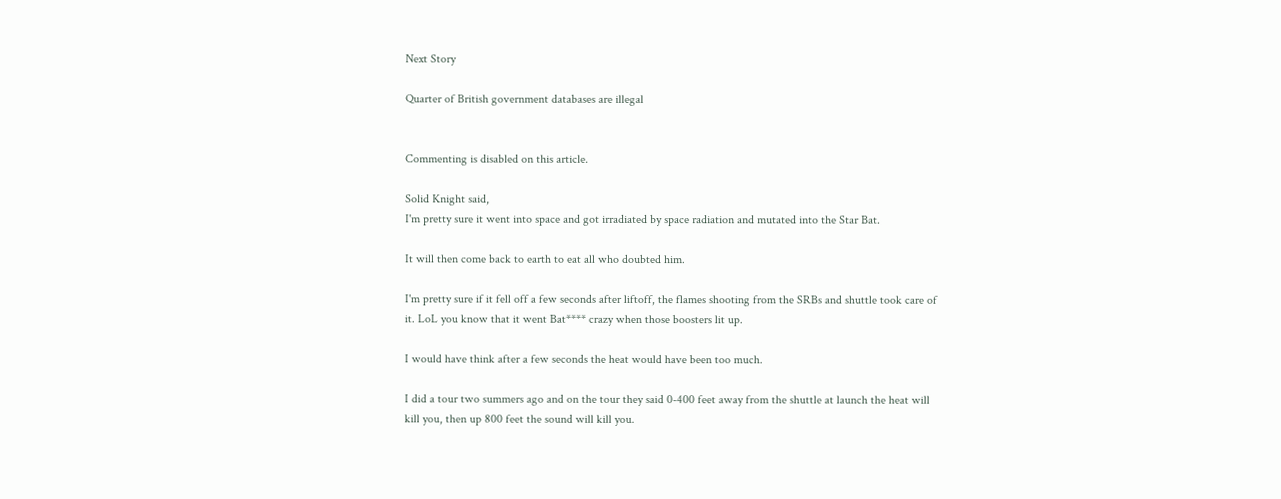Next Story

Quarter of British government databases are illegal


Commenting is disabled on this article.

Solid Knight said,
I'm pretty sure it went into space and got irradiated by space radiation and mutated into the Star Bat.

It will then come back to earth to eat all who doubted him.

I'm pretty sure if it fell off a few seconds after liftoff, the flames shooting from the SRBs and shuttle took care of it. LoL you know that it went Bat**** crazy when those boosters lit up.

I would have think after a few seconds the heat would have been too much.

I did a tour two summers ago and on the tour they said 0-400 feet away from the shuttle at launch the heat will kill you, then up 800 feet the sound will kill you.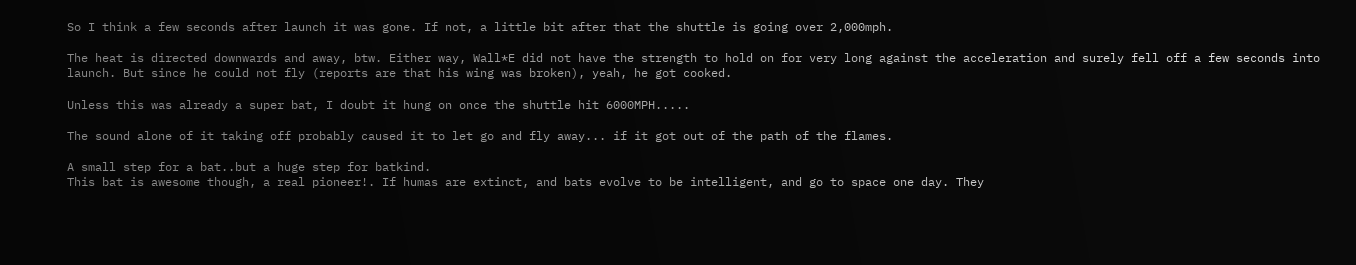So I think a few seconds after launch it was gone. If not, a little bit after that the shuttle is going over 2,000mph.

The heat is directed downwards and away, btw. Either way, Wall*E did not have the strength to hold on for very long against the acceleration and surely fell off a few seconds into launch. But since he could not fly (reports are that his wing was broken), yeah, he got cooked.

Unless this was already a super bat, I doubt it hung on once the shuttle hit 6000MPH.....

The sound alone of it taking off probably caused it to let go and fly away... if it got out of the path of the flames.

A small step for a bat..but a huge step for batkind.
This bat is awesome though, a real pioneer!. If humas are extinct, and bats evolve to be intelligent, and go to space one day. They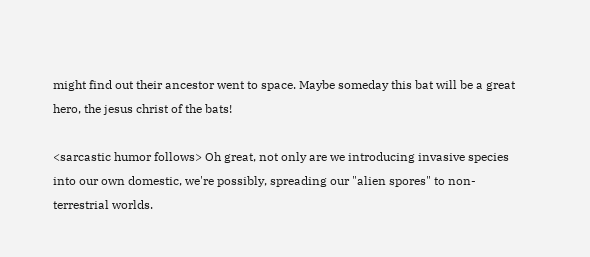might find out their ancestor went to space. Maybe someday this bat will be a great hero, the jesus christ of the bats!

<sarcastic humor follows> Oh great, not only are we introducing invasive species into our own domestic, we're possibly, spreading our "alien spores" to non-terrestrial worlds.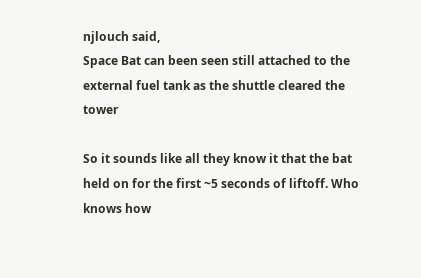njlouch said,
Space Bat can been seen still attached to the external fuel tank as the shuttle cleared the tower

So it sounds like all they know it that the bat held on for the first ~5 seconds of liftoff. Who knows how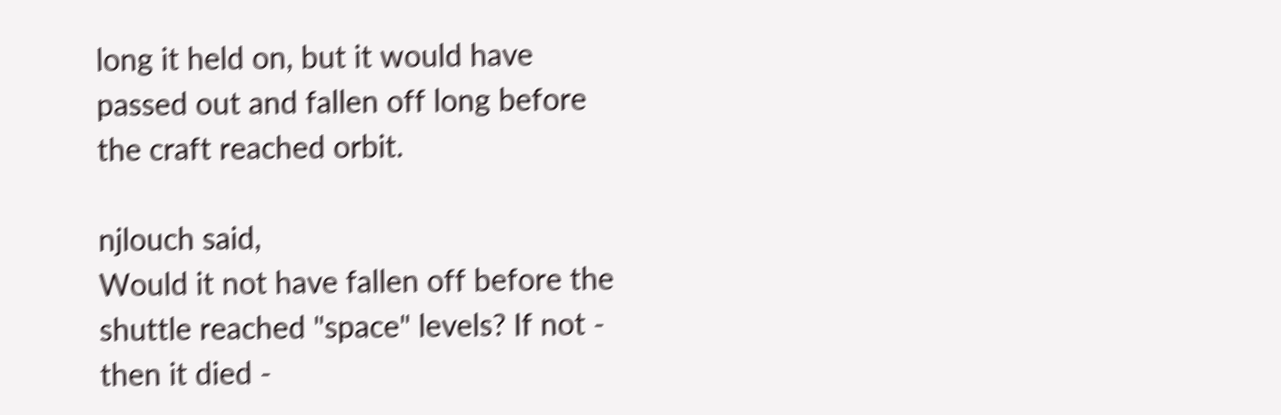long it held on, but it would have passed out and fallen off long before the craft reached orbit.

njlouch said,
Would it not have fallen off before the shuttle reached "space" levels? If not - then it died -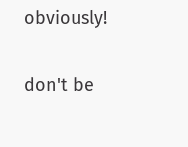obviously!

don't be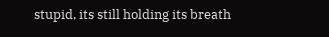stupid, its still holding its breath